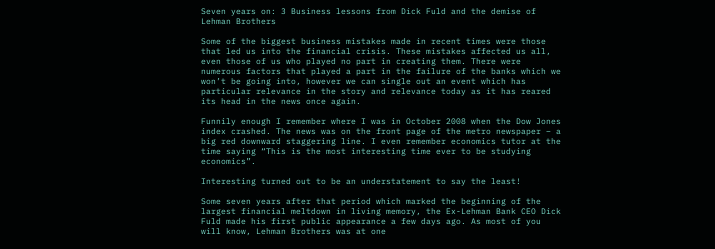Seven years on: 3 Business lessons from Dick Fuld and the demise of Lehman Brothers

Some of the biggest business mistakes made in recent times were those that led us into the financial crisis. These mistakes affected us all, even those of us who played no part in creating them. There were numerous factors that played a part in the failure of the banks which we won’t be going into, however we can single out an event which has particular relevance in the story and relevance today as it has reared its head in the news once again.

Funnily enough I remember where I was in October 2008 when the Dow Jones index crashed. The news was on the front page of the metro newspaper – a big red downward staggering line. I even remember economics tutor at the time saying “This is the most interesting time ever to be studying economics”.

Interesting turned out to be an understatement to say the least!

Some seven years after that period which marked the beginning of the largest financial meltdown in living memory, the Ex-Lehman Bank CEO Dick Fuld made his first public appearance a few days ago. As most of you will know, Lehman Brothers was at one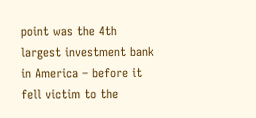point was the 4th largest investment bank in America – before it fell victim to the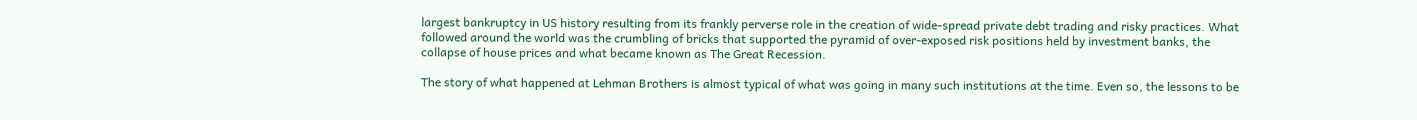largest bankruptcy in US history resulting from its frankly perverse role in the creation of wide-spread private debt trading and risky practices. What followed around the world was the crumbling of bricks that supported the pyramid of over-exposed risk positions held by investment banks, the collapse of house prices and what became known as The Great Recession.

The story of what happened at Lehman Brothers is almost typical of what was going in many such institutions at the time. Even so, the lessons to be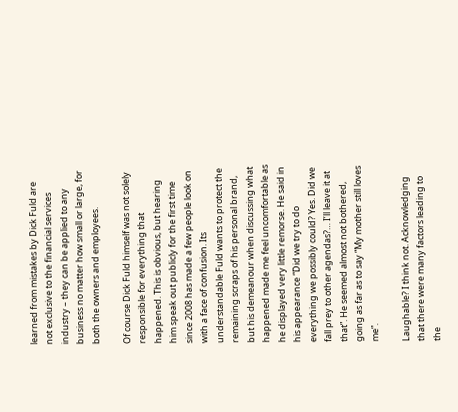learned from mistakes by Dick Fuld are not exclusive to the financial services industry – they can be applied to any business no matter how small or large, for both the owners and employees.

Of course Dick Fuld himself was not solely responsible for everything that happened. This is obvious, but hearing him speak out publicly for the first time since 2008 has made a few people look on with a face of confusion. Its understandable Fuld wants to protect the remaining scraps of his personal brand, but his demeanour when discussing what happened made me feel uncomfortable as he displayed very little remorse. He said in his appearance “Did we try to do everything we possibly could? Yes. Did we fall prey to other agendas?… I’ll leave it at that”. He seemed almost not bothered, going as far as to say “My mother still loves me”.

Laughable? I think not. Acknowledging that there were many factors leading to the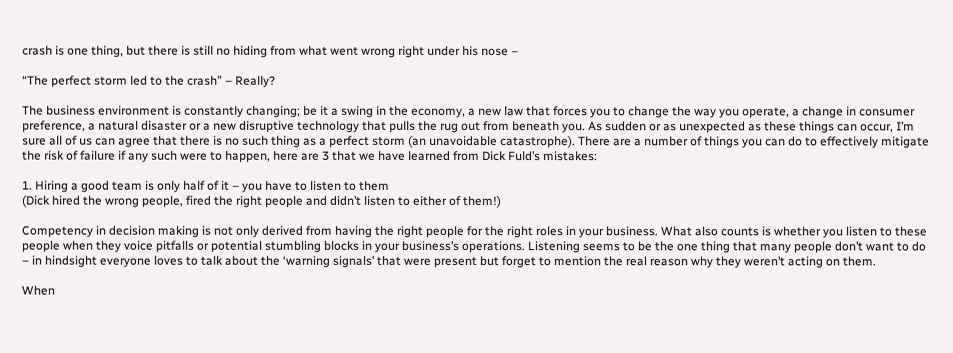crash is one thing, but there is still no hiding from what went wrong right under his nose –

“The perfect storm led to the crash” – Really?

The business environment is constantly changing; be it a swing in the economy, a new law that forces you to change the way you operate, a change in consumer preference, a natural disaster or a new disruptive technology that pulls the rug out from beneath you. As sudden or as unexpected as these things can occur, I’m sure all of us can agree that there is no such thing as a perfect storm (an unavoidable catastrophe). There are a number of things you can do to effectively mitigate the risk of failure if any such were to happen, here are 3 that we have learned from Dick Fuld’s mistakes:

1. Hiring a good team is only half of it – you have to listen to them
(Dick hired the wrong people, fired the right people and didn’t listen to either of them!)

Competency in decision making is not only derived from having the right people for the right roles in your business. What also counts is whether you listen to these people when they voice pitfalls or potential stumbling blocks in your business’s operations. Listening seems to be the one thing that many people don’t want to do – in hindsight everyone loves to talk about the ‘warning signals’ that were present but forget to mention the real reason why they weren’t acting on them.

When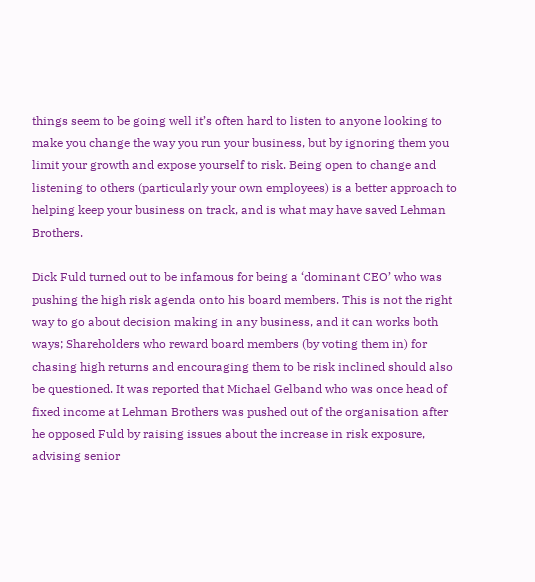things seem to be going well it’s often hard to listen to anyone looking to make you change the way you run your business, but by ignoring them you limit your growth and expose yourself to risk. Being open to change and listening to others (particularly your own employees) is a better approach to helping keep your business on track, and is what may have saved Lehman Brothers.

Dick Fuld turned out to be infamous for being a ‘dominant CEO’ who was pushing the high risk agenda onto his board members. This is not the right way to go about decision making in any business, and it can works both ways; Shareholders who reward board members (by voting them in) for chasing high returns and encouraging them to be risk inclined should also be questioned. It was reported that Michael Gelband who was once head of fixed income at Lehman Brothers was pushed out of the organisation after he opposed Fuld by raising issues about the increase in risk exposure, advising senior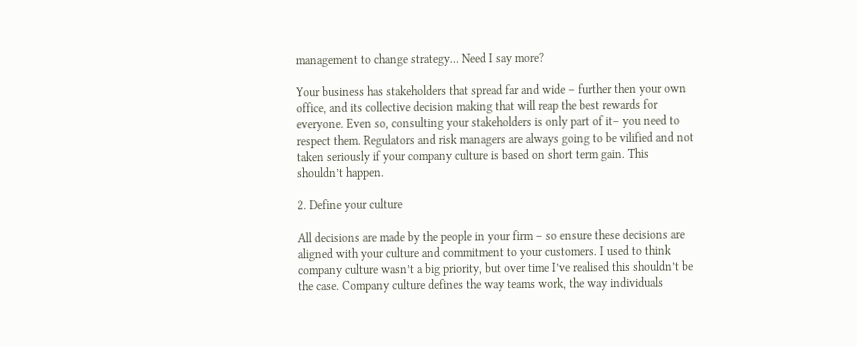management to change strategy… Need I say more?

Your business has stakeholders that spread far and wide – further then your own office, and its collective decision making that will reap the best rewards for everyone. Even so, consulting your stakeholders is only part of it– you need to respect them. Regulators and risk managers are always going to be vilified and not taken seriously if your company culture is based on short term gain. This shouldn’t happen.

2. Define your culture

All decisions are made by the people in your firm – so ensure these decisions are aligned with your culture and commitment to your customers. I used to think company culture wasn’t a big priority, but over time I’ve realised this shouldn’t be the case. Company culture defines the way teams work, the way individuals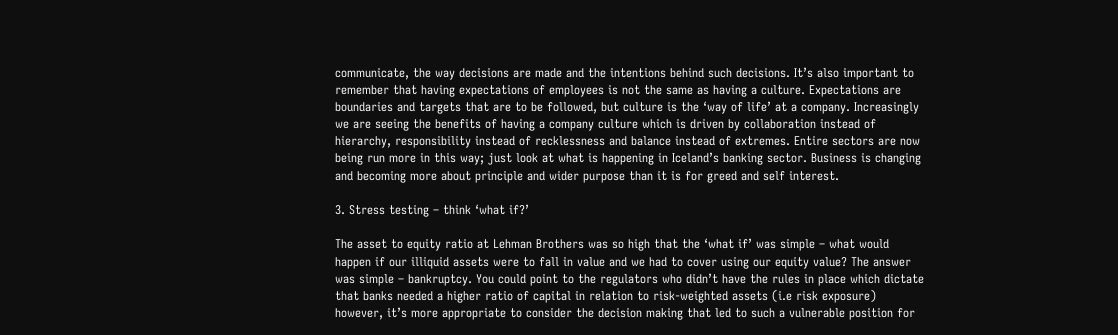communicate, the way decisions are made and the intentions behind such decisions. It’s also important to remember that having expectations of employees is not the same as having a culture. Expectations are boundaries and targets that are to be followed, but culture is the ‘way of life’ at a company. Increasingly we are seeing the benefits of having a company culture which is driven by collaboration instead of hierarchy, responsibility instead of recklessness and balance instead of extremes. Entire sectors are now being run more in this way; just look at what is happening in Iceland’s banking sector. Business is changing and becoming more about principle and wider purpose than it is for greed and self interest.

3. Stress testing – think ‘what if?’

The asset to equity ratio at Lehman Brothers was so high that the ‘what if’ was simple – what would happen if our illiquid assets were to fall in value and we had to cover using our equity value? The answer was simple – bankruptcy. You could point to the regulators who didn’t have the rules in place which dictate that banks needed a higher ratio of capital in relation to risk-weighted assets (i.e risk exposure) however, it’s more appropriate to consider the decision making that led to such a vulnerable position for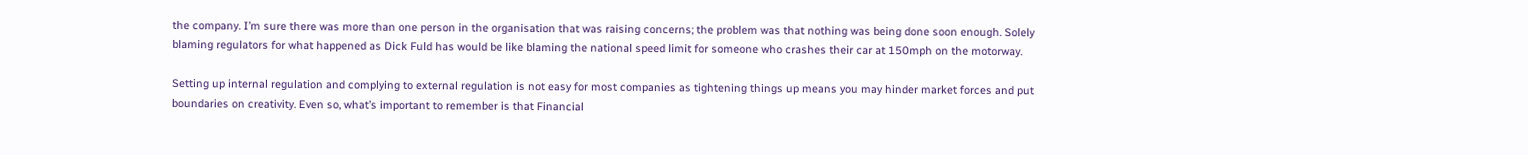the company. I’m sure there was more than one person in the organisation that was raising concerns; the problem was that nothing was being done soon enough. Solely blaming regulators for what happened as Dick Fuld has would be like blaming the national speed limit for someone who crashes their car at 150mph on the motorway.

Setting up internal regulation and complying to external regulation is not easy for most companies as tightening things up means you may hinder market forces and put boundaries on creativity. Even so, what’s important to remember is that Financial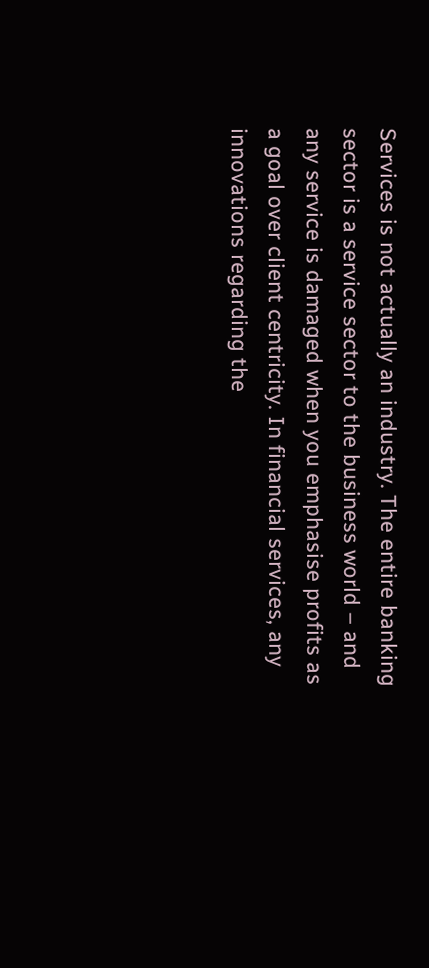Services is not actually an industry. The entire banking sector is a service sector to the business world – and any service is damaged when you emphasise profits as a goal over client centricity. In financial services, any innovations regarding the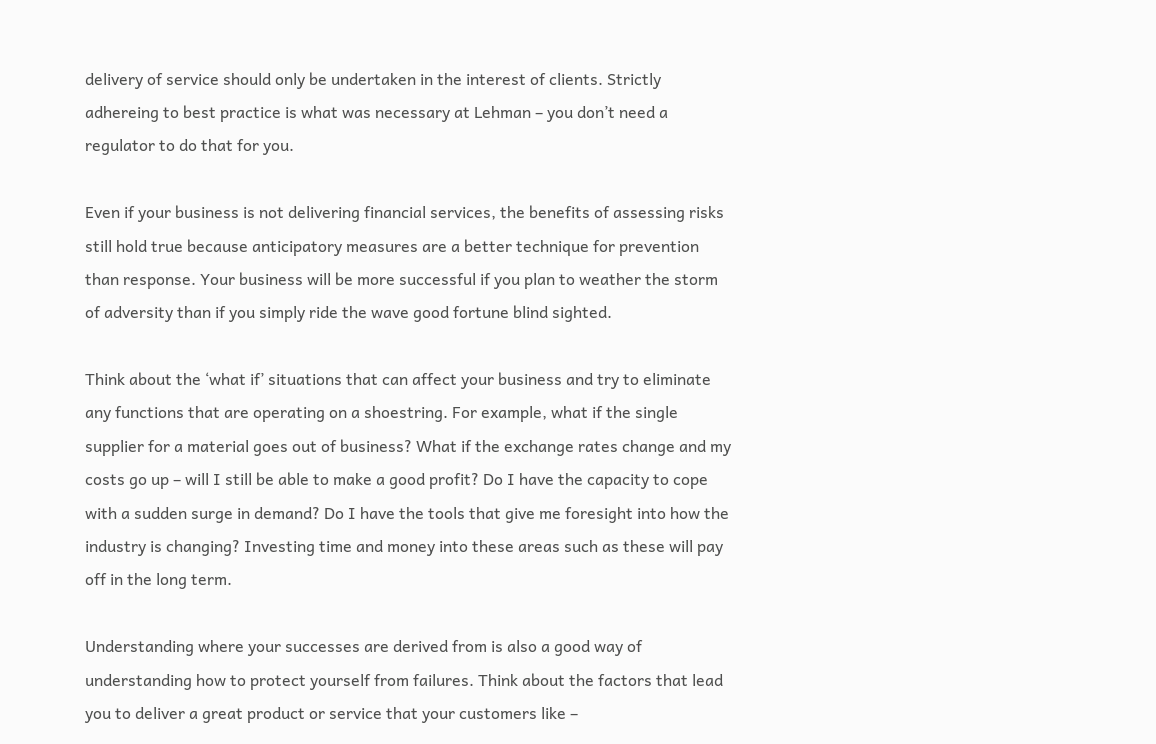delivery of service should only be undertaken in the interest of clients. Strictly adhereing to best practice is what was necessary at Lehman – you don’t need a regulator to do that for you.

Even if your business is not delivering financial services, the benefits of assessing risks still hold true because anticipatory measures are a better technique for prevention than response. Your business will be more successful if you plan to weather the storm of adversity than if you simply ride the wave good fortune blind sighted.

Think about the ‘what if’ situations that can affect your business and try to eliminate any functions that are operating on a shoestring. For example, what if the single supplier for a material goes out of business? What if the exchange rates change and my costs go up – will I still be able to make a good profit? Do I have the capacity to cope with a sudden surge in demand? Do I have the tools that give me foresight into how the industry is changing? Investing time and money into these areas such as these will pay off in the long term.

Understanding where your successes are derived from is also a good way of understanding how to protect yourself from failures. Think about the factors that lead you to deliver a great product or service that your customers like –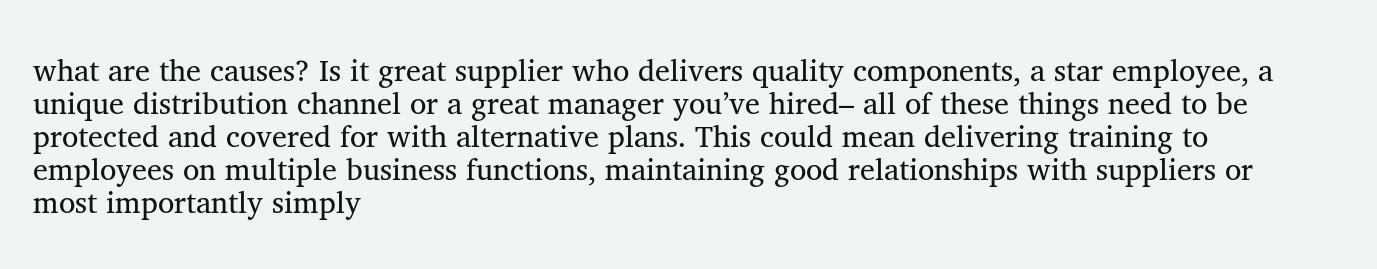what are the causes? Is it great supplier who delivers quality components, a star employee, a unique distribution channel or a great manager you’ve hired– all of these things need to be protected and covered for with alternative plans. This could mean delivering training to employees on multiple business functions, maintaining good relationships with suppliers or most importantly simply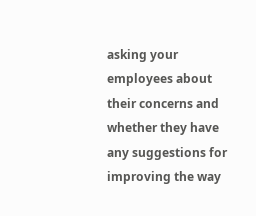asking your employees about their concerns and whether they have any suggestions for improving the way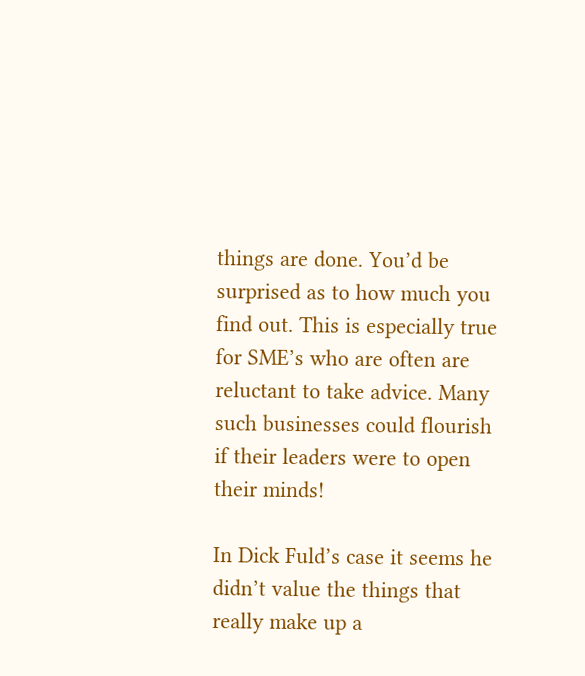things are done. You’d be surprised as to how much you find out. This is especially true for SME’s who are often are reluctant to take advice. Many such businesses could flourish if their leaders were to open their minds!

In Dick Fuld’s case it seems he didn’t value the things that really make up a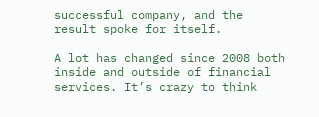successful company, and the result spoke for itself.

A lot has changed since 2008 both inside and outside of financial services. It’s crazy to think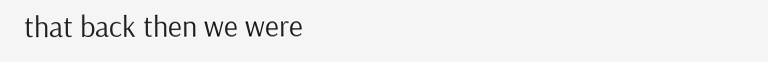that back then we were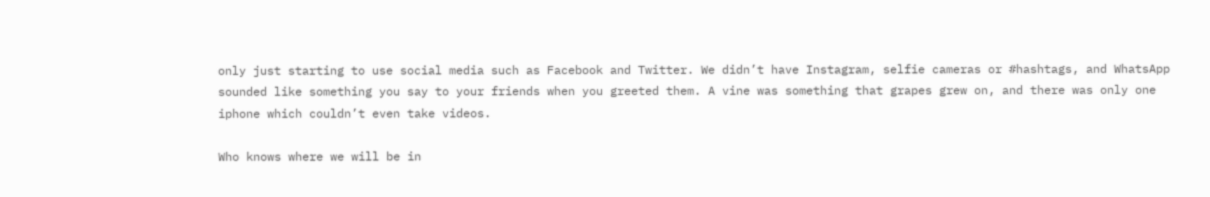only just starting to use social media such as Facebook and Twitter. We didn’t have Instagram, selfie cameras or #hashtags, and WhatsApp sounded like something you say to your friends when you greeted them. A vine was something that grapes grew on, and there was only one iphone which couldn’t even take videos.

Who knows where we will be in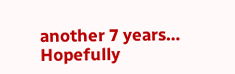another 7 years… Hopefully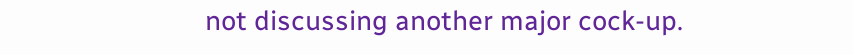not discussing another major cock-up.